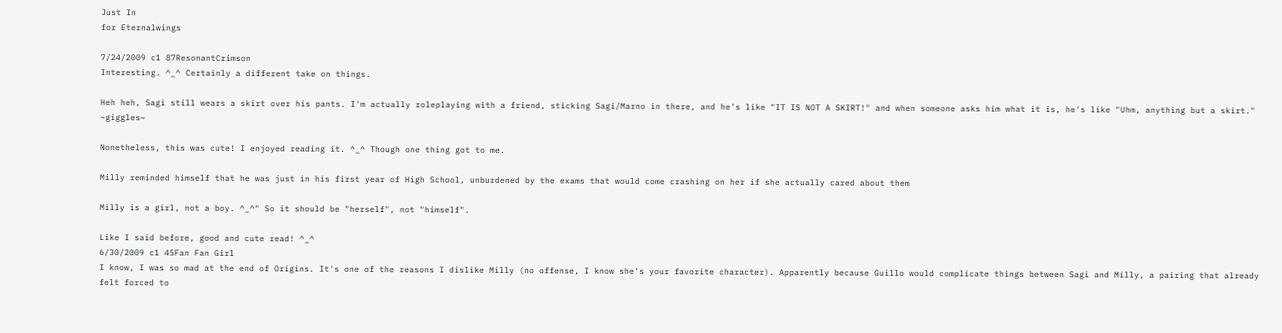Just In
for Eternalwings

7/24/2009 c1 87ResonantCrimson
Interesting. ^_^ Certainly a different take on things.

Heh heh, Sagi still wears a skirt over his pants. I'm actually roleplaying with a friend, sticking Sagi/Marno in there, and he's like "IT IS NOT A SKIRT!" and when someone asks him what it is, he's like "Uhm, anything but a skirt." ~giggles~

Nonetheless, this was cute! I enjoyed reading it. ^_^ Though one thing got to me.

Milly reminded himself that he was just in his first year of High School, unburdened by the exams that would come crashing on her if she actually cared about them

Milly is a girl, not a boy. ^_^" So it should be "herself", not "himself".

Like I said before, good and cute read! ^_^
6/30/2009 c1 45Fan Fan Girl
I know, I was so mad at the end of Origins. It's one of the reasons I dislike Milly (no offense, I know she's your favorite character). Apparently because Guillo would complicate things between Sagi and Milly, a pairing that already felt forced to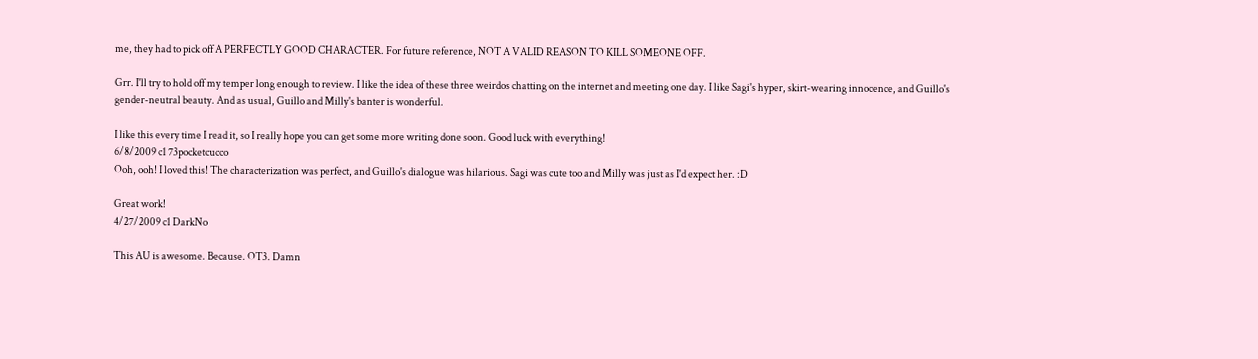me, they had to pick off A PERFECTLY GOOD CHARACTER. For future reference, NOT A VALID REASON TO KILL SOMEONE OFF.

Grr. I'll try to hold off my temper long enough to review. I like the idea of these three weirdos chatting on the internet and meeting one day. I like Sagi's hyper, skirt-wearing innocence, and Guillo's gender-neutral beauty. And as usual, Guillo and Milly's banter is wonderful.

I like this every time I read it, so I really hope you can get some more writing done soon. Good luck with everything!
6/8/2009 c1 73pocketcucco
Ooh, ooh! I loved this! The characterization was perfect, and Guillo's dialogue was hilarious. Sagi was cute too and Milly was just as I'd expect her. :D

Great work!
4/27/2009 c1 DarkNo

This AU is awesome. Because. OT3. Damn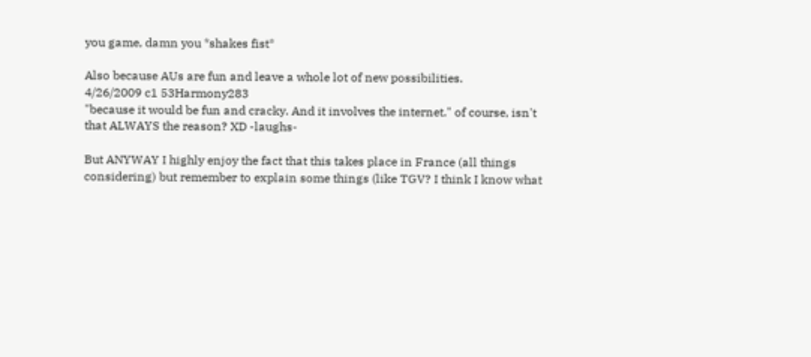you game, damn you *shakes fist*

Also because AUs are fun and leave a whole lot of new possibilities.
4/26/2009 c1 53Harmony283
"because it would be fun and cracky. And it involves the internet." of course, isn't that ALWAYS the reason? XD -laughs-

But ANYWAY I highly enjoy the fact that this takes place in France (all things considering) but remember to explain some things (like TGV? I think I know what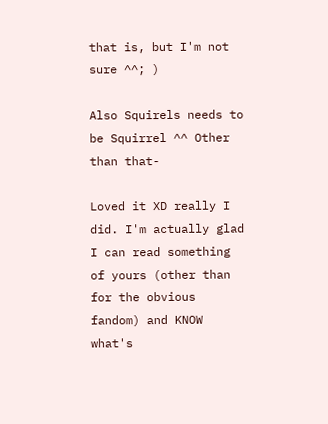that is, but I'm not sure ^^; )

Also Squirels needs to be Squirrel ^^ Other than that-

Loved it XD really I did. I'm actually glad I can read something of yours (other than for the obvious fandom) and KNOW what's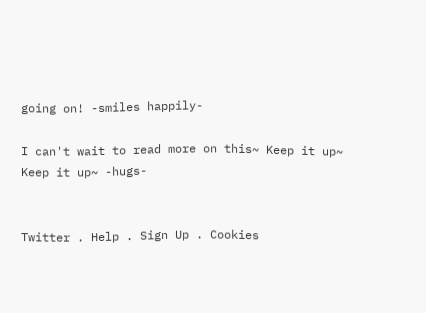going on! -smiles happily-

I can't wait to read more on this~ Keep it up~ Keep it up~ -hugs-


Twitter . Help . Sign Up . Cookies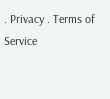. Privacy . Terms of Service